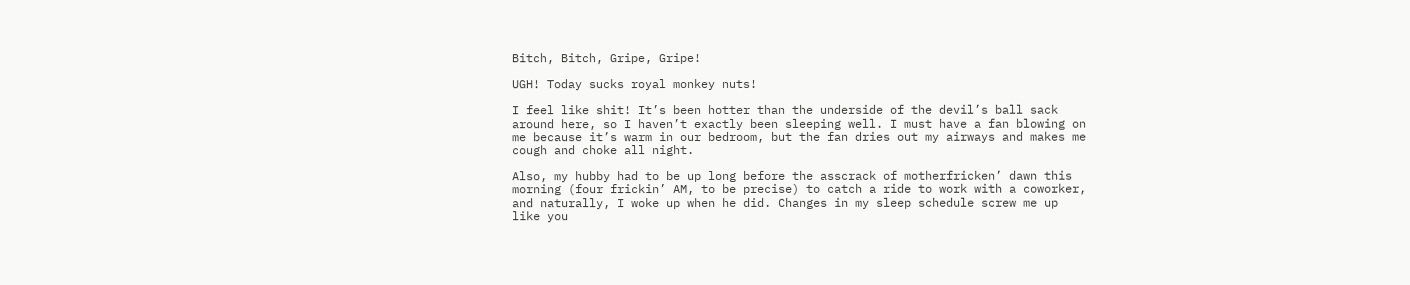Bitch, Bitch, Gripe, Gripe!

UGH! Today sucks royal monkey nuts!

I feel like shit! It’s been hotter than the underside of the devil’s ball sack around here, so I haven’t exactly been sleeping well. I must have a fan blowing on me because it’s warm in our bedroom, but the fan dries out my airways and makes me cough and choke all night.

Also, my hubby had to be up long before the asscrack of motherfricken’ dawn this morning (four frickin’ AM, to be precise) to catch a ride to work with a coworker, and naturally, I woke up when he did. Changes in my sleep schedule screw me up like you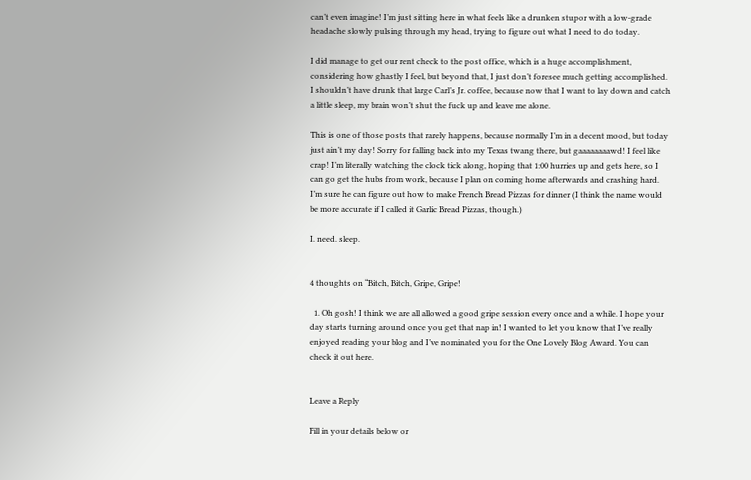can’t even imagine! I’m just sitting here in what feels like a drunken stupor with a low-grade headache slowly pulsing through my head, trying to figure out what I need to do today.

I did manage to get our rent check to the post office, which is a huge accomplishment, considering how ghastly I feel, but beyond that, I just don’t foresee much getting accomplished. I shouldn’t have drunk that large Carl’s Jr. coffee, because now that I want to lay down and catch a little sleep, my brain won’t shut the fuck up and leave me alone.

This is one of those posts that rarely happens, because normally I’m in a decent mood, but today just ain’t my day! Sorry for falling back into my Texas twang there, but gaaaaaaaawd! I feel like crap! I’m literally watching the clock tick along, hoping that 1:00 hurries up and gets here, so I can go get the hubs from work, because I plan on coming home afterwards and crashing hard. I’m sure he can figure out how to make French Bread Pizzas for dinner (I think the name would be more accurate if I called it Garlic Bread Pizzas, though.)

I. need. sleep.


4 thoughts on “Bitch, Bitch, Gripe, Gripe!

  1. Oh gosh! I think we are all allowed a good gripe session every once and a while. I hope your day starts turning around once you get that nap in! I wanted to let you know that I’ve really enjoyed reading your blog and I’ve nominated you for the One Lovely Blog Award. You can check it out here.


Leave a Reply

Fill in your details below or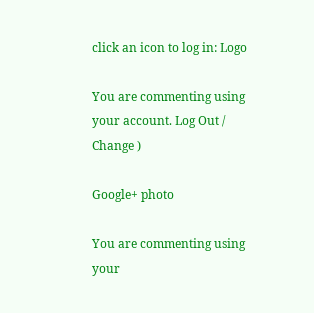click an icon to log in: Logo

You are commenting using your account. Log Out /  Change )

Google+ photo

You are commenting using your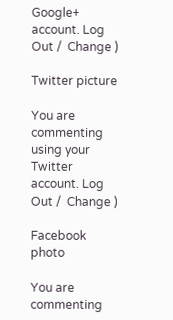Google+ account. Log Out /  Change )

Twitter picture

You are commenting using your Twitter account. Log Out /  Change )

Facebook photo

You are commenting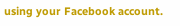using your Facebook account.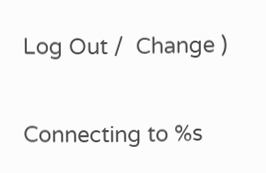Log Out /  Change )


Connecting to %s